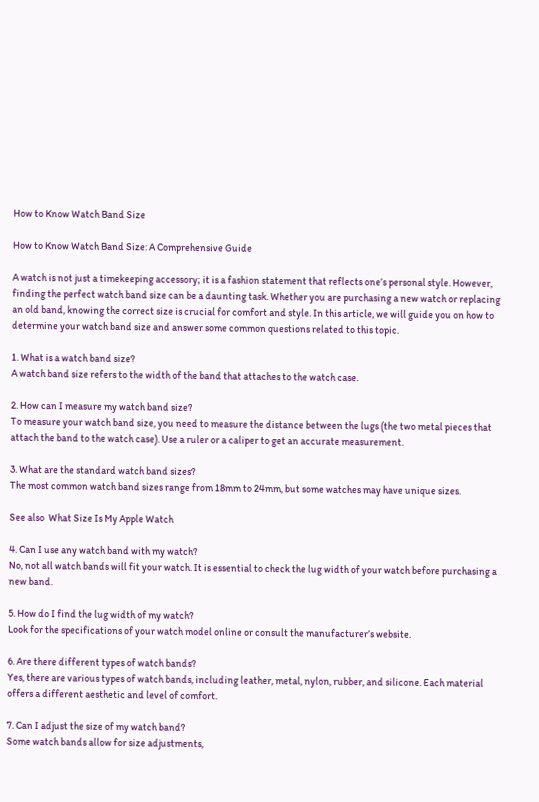How to Know Watch Band Size

How to Know Watch Band Size: A Comprehensive Guide

A watch is not just a timekeeping accessory; it is a fashion statement that reflects one’s personal style. However, finding the perfect watch band size can be a daunting task. Whether you are purchasing a new watch or replacing an old band, knowing the correct size is crucial for comfort and style. In this article, we will guide you on how to determine your watch band size and answer some common questions related to this topic.

1. What is a watch band size?
A watch band size refers to the width of the band that attaches to the watch case.

2. How can I measure my watch band size?
To measure your watch band size, you need to measure the distance between the lugs (the two metal pieces that attach the band to the watch case). Use a ruler or a caliper to get an accurate measurement.

3. What are the standard watch band sizes?
The most common watch band sizes range from 18mm to 24mm, but some watches may have unique sizes.

See also  What Size Is My Apple Watch

4. Can I use any watch band with my watch?
No, not all watch bands will fit your watch. It is essential to check the lug width of your watch before purchasing a new band.

5. How do I find the lug width of my watch?
Look for the specifications of your watch model online or consult the manufacturer’s website.

6. Are there different types of watch bands?
Yes, there are various types of watch bands, including leather, metal, nylon, rubber, and silicone. Each material offers a different aesthetic and level of comfort.

7. Can I adjust the size of my watch band?
Some watch bands allow for size adjustments,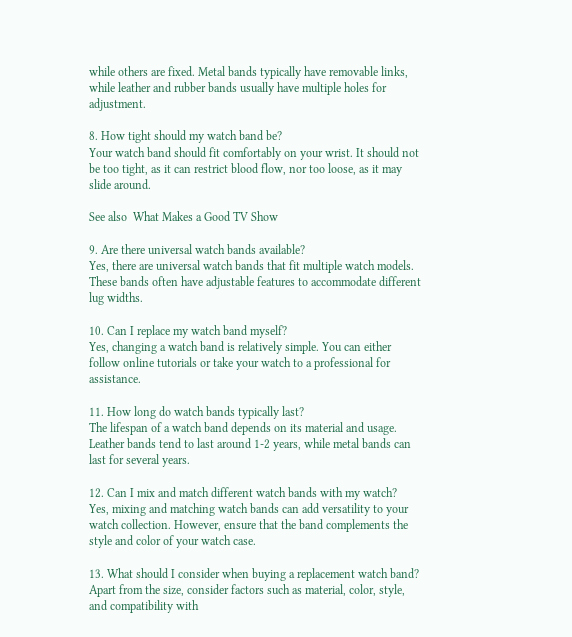while others are fixed. Metal bands typically have removable links, while leather and rubber bands usually have multiple holes for adjustment.

8. How tight should my watch band be?
Your watch band should fit comfortably on your wrist. It should not be too tight, as it can restrict blood flow, nor too loose, as it may slide around.

See also  What Makes a Good TV Show

9. Are there universal watch bands available?
Yes, there are universal watch bands that fit multiple watch models. These bands often have adjustable features to accommodate different lug widths.

10. Can I replace my watch band myself?
Yes, changing a watch band is relatively simple. You can either follow online tutorials or take your watch to a professional for assistance.

11. How long do watch bands typically last?
The lifespan of a watch band depends on its material and usage. Leather bands tend to last around 1-2 years, while metal bands can last for several years.

12. Can I mix and match different watch bands with my watch?
Yes, mixing and matching watch bands can add versatility to your watch collection. However, ensure that the band complements the style and color of your watch case.

13. What should I consider when buying a replacement watch band?
Apart from the size, consider factors such as material, color, style, and compatibility with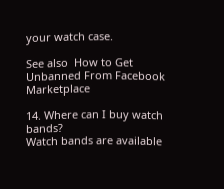your watch case.

See also  How to Get Unbanned From Facebook Marketplace

14. Where can I buy watch bands?
Watch bands are available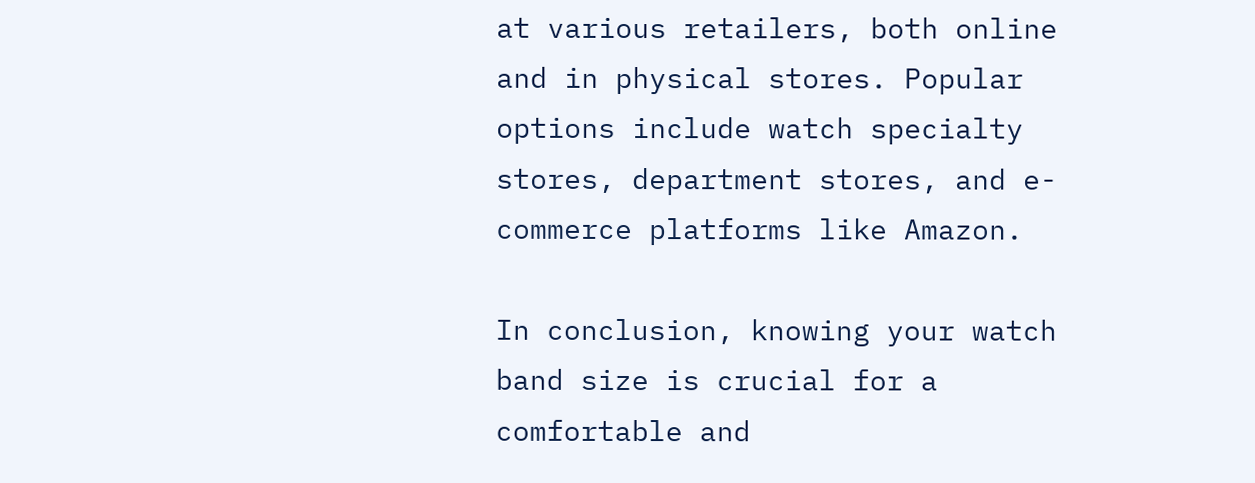at various retailers, both online and in physical stores. Popular options include watch specialty stores, department stores, and e-commerce platforms like Amazon.

In conclusion, knowing your watch band size is crucial for a comfortable and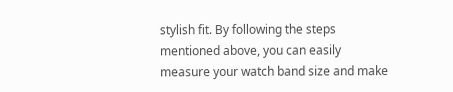stylish fit. By following the steps mentioned above, you can easily measure your watch band size and make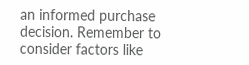an informed purchase decision. Remember to consider factors like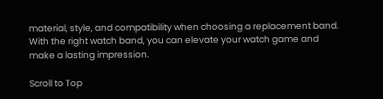material, style, and compatibility when choosing a replacement band. With the right watch band, you can elevate your watch game and make a lasting impression.

Scroll to Top